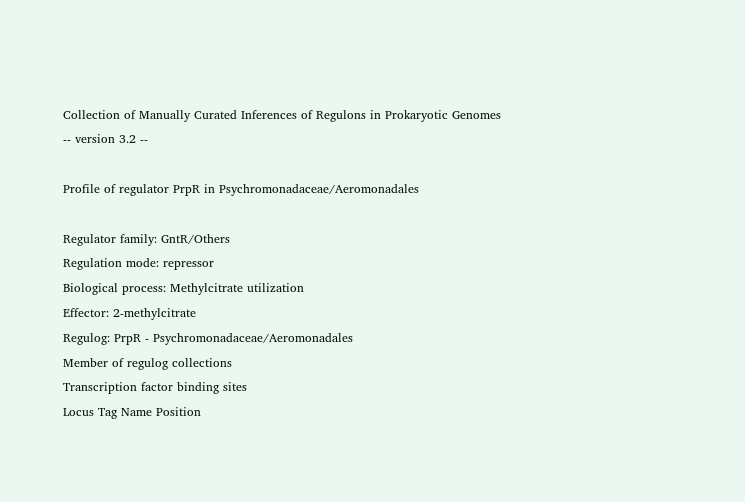Collection of Manually Curated Inferences of Regulons in Prokaryotic Genomes
-- version 3.2 --

Profile of regulator PrpR in Psychromonadaceae/Aeromonadales

Regulator family: GntR/Others
Regulation mode: repressor
Biological process: Methylcitrate utilization
Effector: 2-methylcitrate
Regulog: PrpR - Psychromonadaceae/Aeromonadales
Member of regulog collections
Transcription factor binding sites
Locus Tag Name Position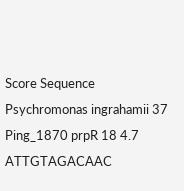Score Sequence
Psychromonas ingrahamii 37
Ping_1870 prpR 18 4.7 ATTGTAGACAAC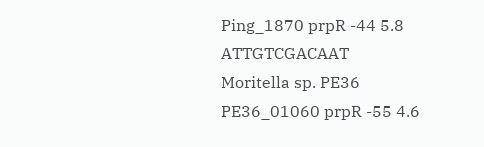Ping_1870 prpR -44 5.8 ATTGTCGACAAT
Moritella sp. PE36
PE36_01060 prpR -55 4.6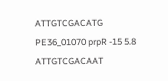ATTGTCGACATG
PE36_01070 prpR -15 5.8 ATTGTCGACAAT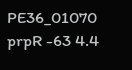PE36_01070 prpR -63 4.4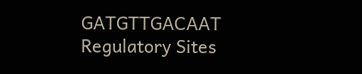GATGTTGACAAT
Regulatory Sites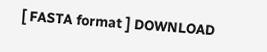[ FASTA format ] DOWNLOAD